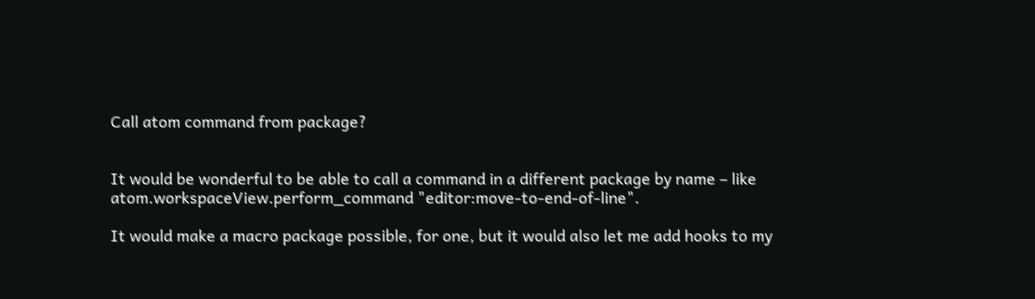Call atom command from package?


It would be wonderful to be able to call a command in a different package by name – like atom.workspaceView.perform_command "editor:move-to-end-of-line".

It would make a macro package possible, for one, but it would also let me add hooks to my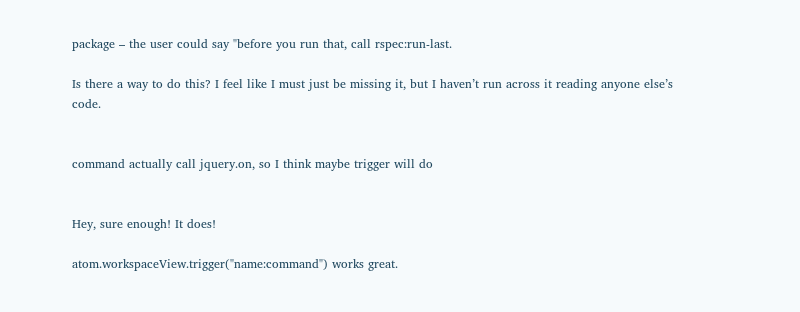package – the user could say "before you run that, call rspec:run-last.

Is there a way to do this? I feel like I must just be missing it, but I haven’t run across it reading anyone else’s code.


command actually call jquery.on, so I think maybe trigger will do


Hey, sure enough! It does!

atom.workspaceView.trigger("name:command") works great.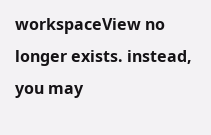workspaceView no longer exists. instead, you may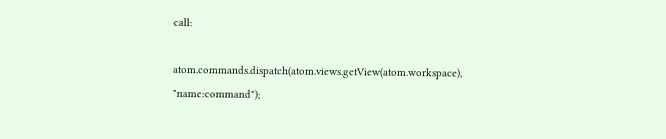call:

atom.commands.dispatch(atom.views.getView(atom.workspace), "name:command");